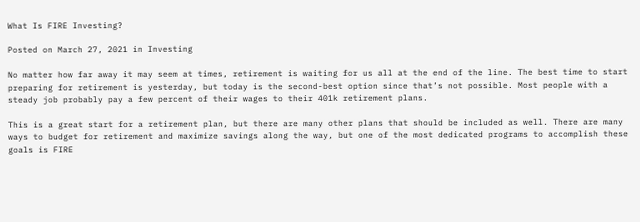What Is FIRE Investing?

Posted on March 27, 2021 in Investing

No matter how far away it may seem at times, retirement is waiting for us all at the end of the line. The best time to start preparing for retirement is yesterday, but today is the second-best option since that’s not possible. Most people with a steady job probably pay a few percent of their wages to their 401k retirement plans.

This is a great start for a retirement plan, but there are many other plans that should be included as well. There are many ways to budget for retirement and maximize savings along the way, but one of the most dedicated programs to accomplish these goals is FIRE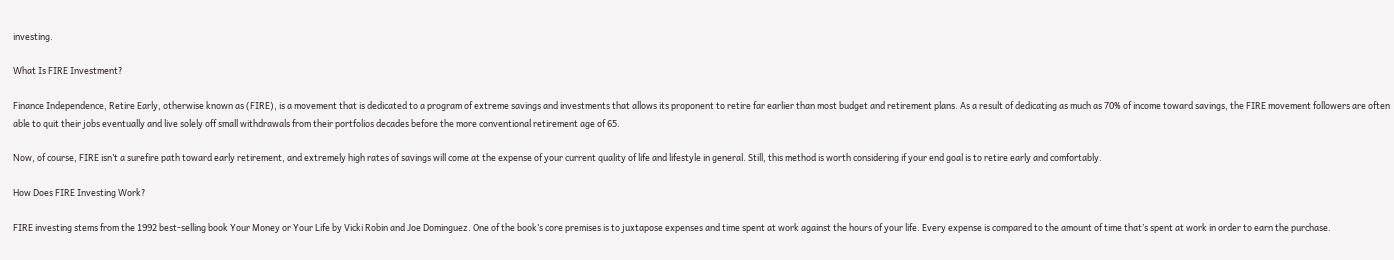investing.

What Is FIRE Investment?

Finance Independence, Retire Early, otherwise known as (FIRE), is a movement that is dedicated to a program of extreme savings and investments that allows its proponent to retire far earlier than most budget and retirement plans. As a result of dedicating as much as 70% of income toward savings, the FIRE movement followers are often able to quit their jobs eventually and live solely off small withdrawals from their portfolios decades before the more conventional retirement age of 65.

Now, of course, FIRE isn’t a surefire path toward early retirement, and extremely high rates of savings will come at the expense of your current quality of life and lifestyle in general. Still, this method is worth considering if your end goal is to retire early and comfortably.

How Does FIRE Investing Work?

FIRE investing stems from the 1992 best-selling book Your Money or Your Life by Vicki Robin and Joe Dominguez. One of the book’s core premises is to juxtapose expenses and time spent at work against the hours of your life. Every expense is compared to the amount of time that’s spent at work in order to earn the purchase.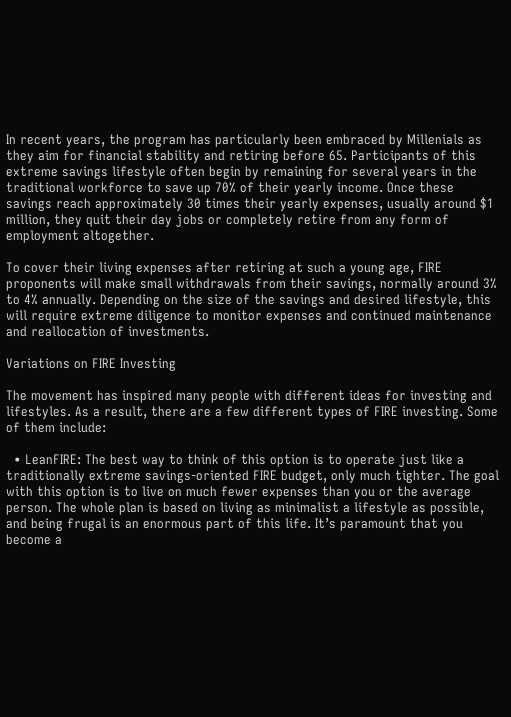In recent years, the program has particularly been embraced by Millenials as they aim for financial stability and retiring before 65. Participants of this extreme savings lifestyle often begin by remaining for several years in the traditional workforce to save up 70% of their yearly income. Once these savings reach approximately 30 times their yearly expenses, usually around $1 million, they quit their day jobs or completely retire from any form of employment altogether.

To cover their living expenses after retiring at such a young age, FIRE proponents will make small withdrawals from their savings, normally around 3% to 4% annually. Depending on the size of the savings and desired lifestyle, this will require extreme diligence to monitor expenses and continued maintenance and reallocation of investments.

Variations on FIRE Investing

The movement has inspired many people with different ideas for investing and lifestyles. As a result, there are a few different types of FIRE investing. Some of them include:

  • LeanFIRE: The best way to think of this option is to operate just like a traditionally extreme savings-oriented FIRE budget, only much tighter. The goal with this option is to live on much fewer expenses than you or the average person. The whole plan is based on living as minimalist a lifestyle as possible, and being frugal is an enormous part of this life. It’s paramount that you become a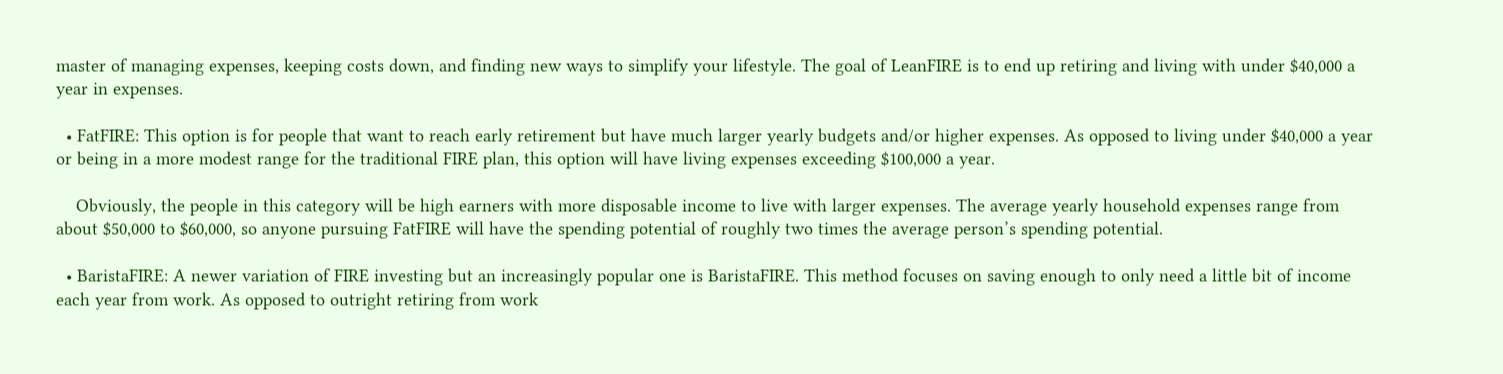master of managing expenses, keeping costs down, and finding new ways to simplify your lifestyle. The goal of LeanFIRE is to end up retiring and living with under $40,000 a year in expenses.

  • FatFIRE: This option is for people that want to reach early retirement but have much larger yearly budgets and/or higher expenses. As opposed to living under $40,000 a year or being in a more modest range for the traditional FIRE plan, this option will have living expenses exceeding $100,000 a year.

    Obviously, the people in this category will be high earners with more disposable income to live with larger expenses. The average yearly household expenses range from about $50,000 to $60,000, so anyone pursuing FatFIRE will have the spending potential of roughly two times the average person’s spending potential.

  • BaristaFIRE: A newer variation of FIRE investing but an increasingly popular one is BaristaFIRE. This method focuses on saving enough to only need a little bit of income each year from work. As opposed to outright retiring from work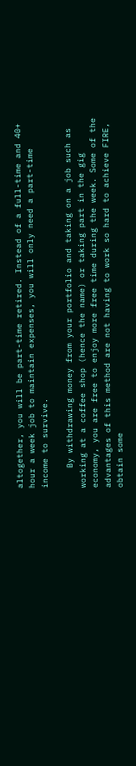altogether, you will be part-time retired. Instead of a full-time and 40+ hour a week job to maintain expenses, you will only need a part-time income to survive.

    By withdrawing money from your portfolio and taking on a job such as working at a coffee shop (hence the name) or taking part in the gig economy, you are free to enjoy more free time during the week. Some of the advantages of this method are not having to work so hard to achieve FIRE, obtain some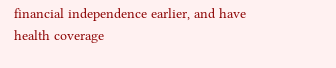financial independence earlier, and have health coverage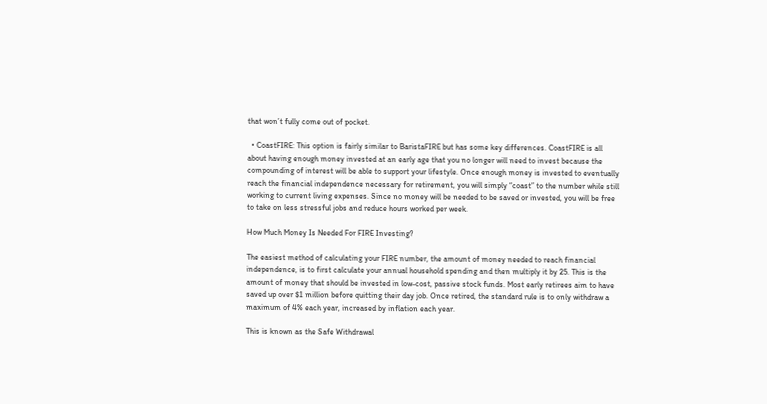that won’t fully come out of pocket.

  • CoastFIRE: This option is fairly similar to BaristaFIRE but has some key differences. CoastFIRE is all about having enough money invested at an early age that you no longer will need to invest because the compounding of interest will be able to support your lifestyle. Once enough money is invested to eventually reach the financial independence necessary for retirement, you will simply “coast” to the number while still working to current living expenses. Since no money will be needed to be saved or invested, you will be free to take on less stressful jobs and reduce hours worked per week.

How Much Money Is Needed For FIRE Investing?

The easiest method of calculating your FIRE number, the amount of money needed to reach financial independence, is to first calculate your annual household spending and then multiply it by 25. This is the amount of money that should be invested in low-cost, passive stock funds. Most early retirees aim to have saved up over $1 million before quitting their day job. Once retired, the standard rule is to only withdraw a maximum of 4% each year, increased by inflation each year.

This is known as the Safe Withdrawal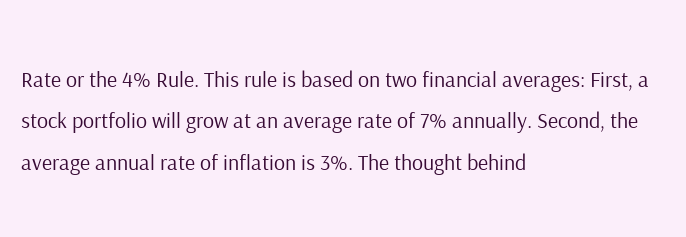Rate or the 4% Rule. This rule is based on two financial averages: First, a stock portfolio will grow at an average rate of 7% annually. Second, the average annual rate of inflation is 3%. The thought behind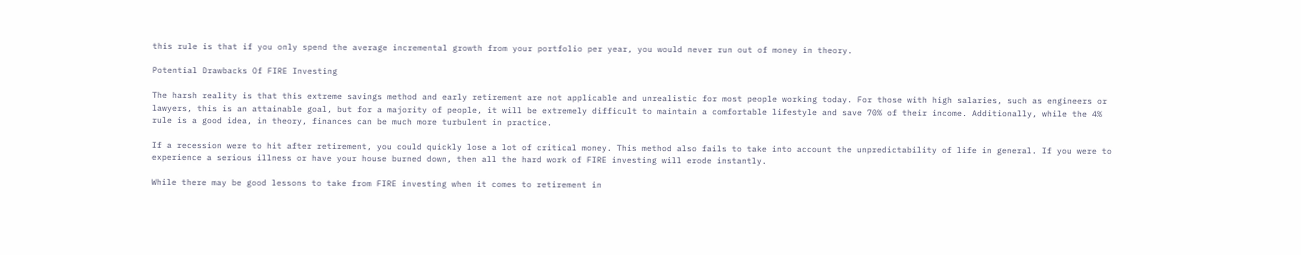this rule is that if you only spend the average incremental growth from your portfolio per year, you would never run out of money in theory.

Potential Drawbacks Of FIRE Investing

The harsh reality is that this extreme savings method and early retirement are not applicable and unrealistic for most people working today. For those with high salaries, such as engineers or lawyers, this is an attainable goal, but for a majority of people, it will be extremely difficult to maintain a comfortable lifestyle and save 70% of their income. Additionally, while the 4% rule is a good idea, in theory, finances can be much more turbulent in practice.

If a recession were to hit after retirement, you could quickly lose a lot of critical money. This method also fails to take into account the unpredictability of life in general. If you were to experience a serious illness or have your house burned down, then all the hard work of FIRE investing will erode instantly.

While there may be good lessons to take from FIRE investing when it comes to retirement in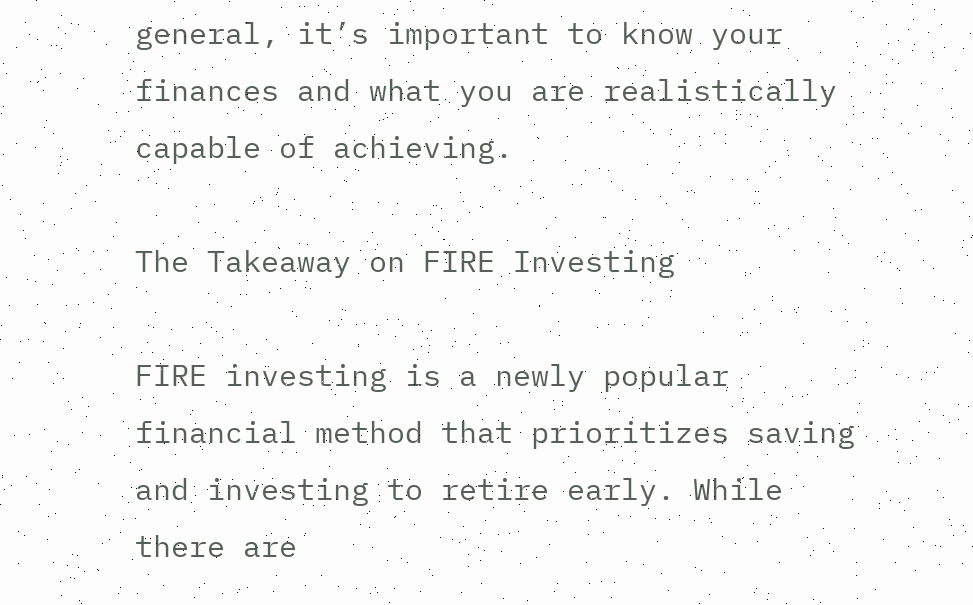general, it’s important to know your finances and what you are realistically capable of achieving.

The Takeaway on FIRE Investing

FIRE investing is a newly popular financial method that prioritizes saving and investing to retire early. While there are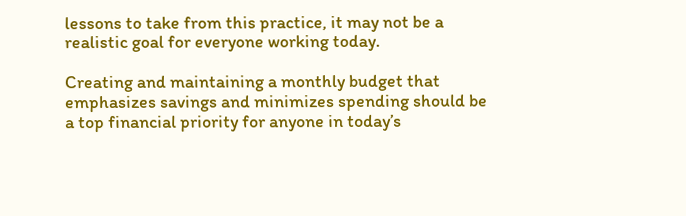lessons to take from this practice, it may not be a realistic goal for everyone working today.

Creating and maintaining a monthly budget that emphasizes savings and minimizes spending should be a top financial priority for anyone in today’s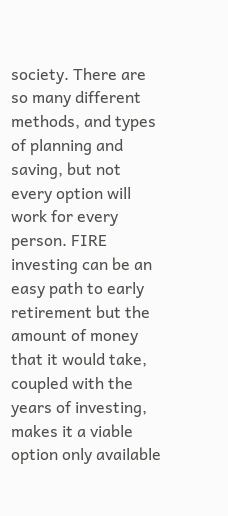society. There are so many different methods, and types of planning and saving, but not every option will work for every person. FIRE investing can be an easy path to early retirement but the amount of money that it would take, coupled with the years of investing, makes it a viable option only available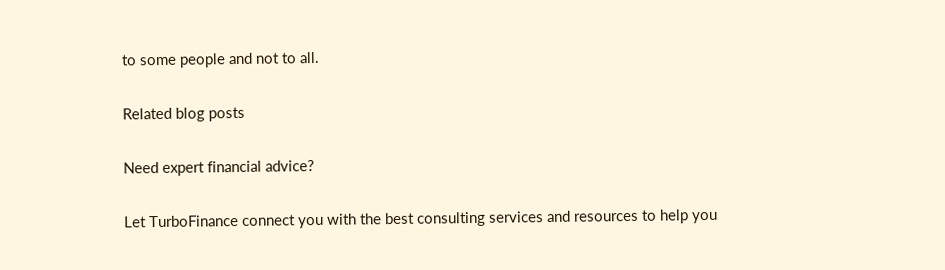to some people and not to all.

Related blog posts

Need expert financial advice?

Let TurboFinance connect you with the best consulting services and resources to help you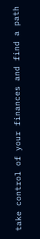take control of your finances and find a path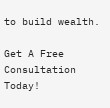to build wealth.

Get A Free Consultation Today!